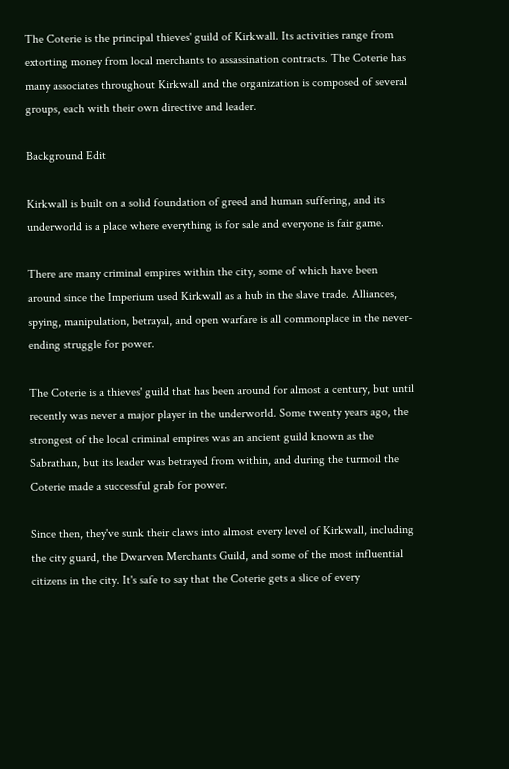The Coterie is the principal thieves' guild of Kirkwall. Its activities range from extorting money from local merchants to assassination contracts. The Coterie has many associates throughout Kirkwall and the organization is composed of several groups, each with their own directive and leader.

Background Edit

Kirkwall is built on a solid foundation of greed and human suffering, and its underworld is a place where everything is for sale and everyone is fair game.

There are many criminal empires within the city, some of which have been around since the Imperium used Kirkwall as a hub in the slave trade. Alliances, spying, manipulation, betrayal, and open warfare is all commonplace in the never-ending struggle for power.

The Coterie is a thieves' guild that has been around for almost a century, but until recently was never a major player in the underworld. Some twenty years ago, the strongest of the local criminal empires was an ancient guild known as the Sabrathan, but its leader was betrayed from within, and during the turmoil the Coterie made a successful grab for power.

Since then, they've sunk their claws into almost every level of Kirkwall, including the city guard, the Dwarven Merchants Guild, and some of the most influential citizens in the city. It's safe to say that the Coterie gets a slice of every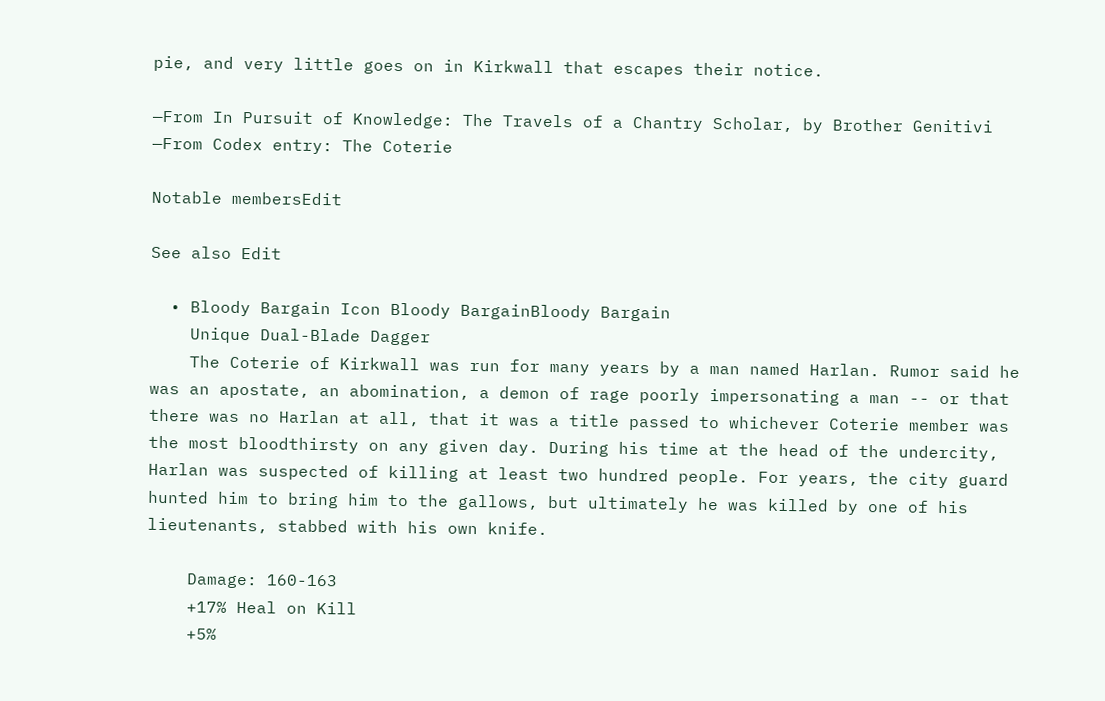pie, and very little goes on in Kirkwall that escapes their notice.

—From In Pursuit of Knowledge: The Travels of a Chantry Scholar, by Brother Genitivi
—From Codex entry: The Coterie

Notable membersEdit

See also Edit

  • Bloody Bargain Icon Bloody BargainBloody Bargain
    Unique Dual-Blade Dagger
    The Coterie of Kirkwall was run for many years by a man named Harlan. Rumor said he was an apostate, an abomination, a demon of rage poorly impersonating a man -- or that there was no Harlan at all, that it was a title passed to whichever Coterie member was the most bloodthirsty on any given day. During his time at the head of the undercity, Harlan was suspected of killing at least two hundred people. For years, the city guard hunted him to bring him to the gallows, but ultimately he was killed by one of his lieutenants, stabbed with his own knife.

    Damage: 160-163
    +17% Heal on Kill
    +5%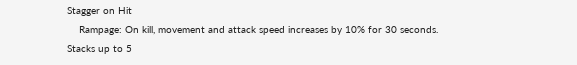Stagger on Hit
    Rampage: On kill, movement and attack speed increases by 10% for 30 seconds. Stacks up to 5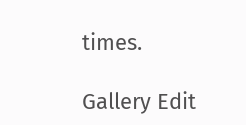times.

Gallery Edit